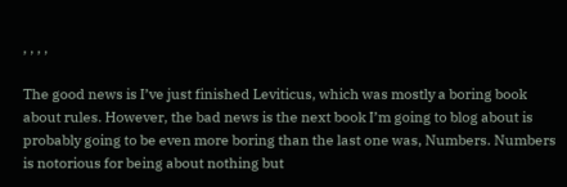, , , ,

The good news is I’ve just finished Leviticus, which was mostly a boring book about rules. However, the bad news is the next book I’m going to blog about is probably going to be even more boring than the last one was, Numbers. Numbers is notorious for being about nothing but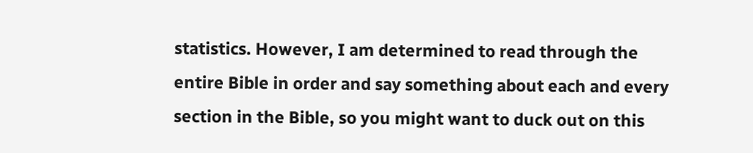statistics. However, I am determined to read through the entire Bible in order and say something about each and every section in the Bible, so you might want to duck out on this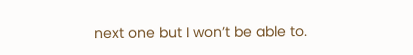next one but I won’t be able to.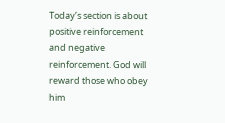Today’s section is about positive reinforcement and negative reinforcement. God will reward those who obey him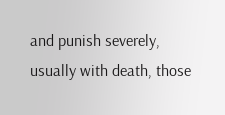and punish severely, usually with death, those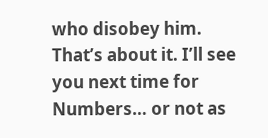who disobey him. That’s about it. I’ll see you next time for Numbers… or not as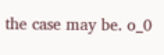the case may be. o_0